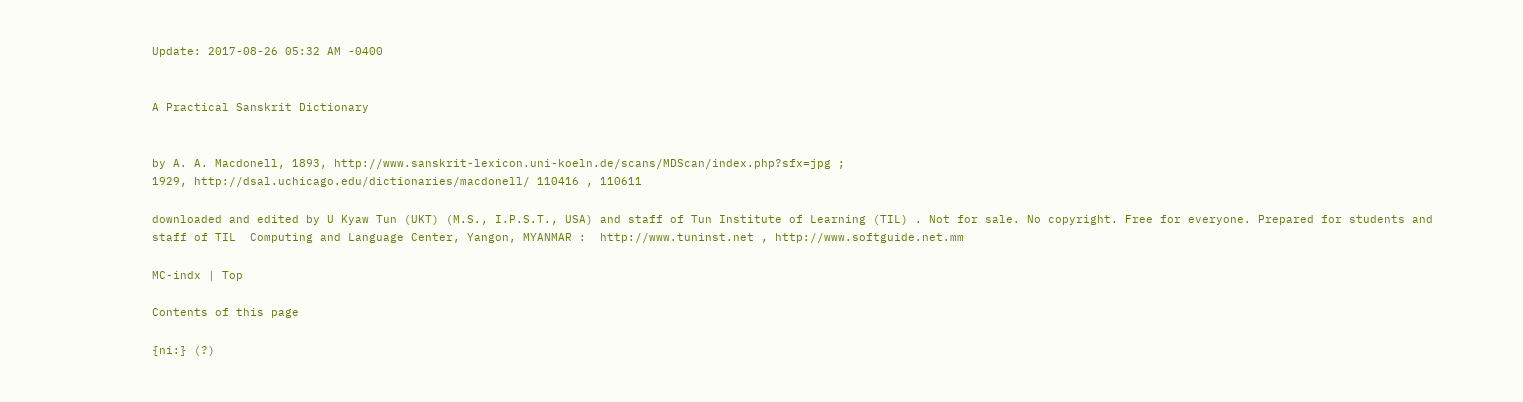Update: 2017-08-26 05:32 AM -0400


A Practical Sanskrit Dictionary


by A. A. Macdonell, 1893, http://www.sanskrit-lexicon.uni-koeln.de/scans/MDScan/index.php?sfx=jpg ;
1929, http://dsal.uchicago.edu/dictionaries/macdonell/ 110416 , 110611

downloaded and edited by U Kyaw Tun (UKT) (M.S., I.P.S.T., USA) and staff of Tun Institute of Learning (TIL) . Not for sale. No copyright. Free for everyone. Prepared for students and staff of TIL  Computing and Language Center, Yangon, MYANMAR :  http://www.tuninst.net , http://www.softguide.net.mm

MC-indx | Top

Contents of this page

{ni:} (?)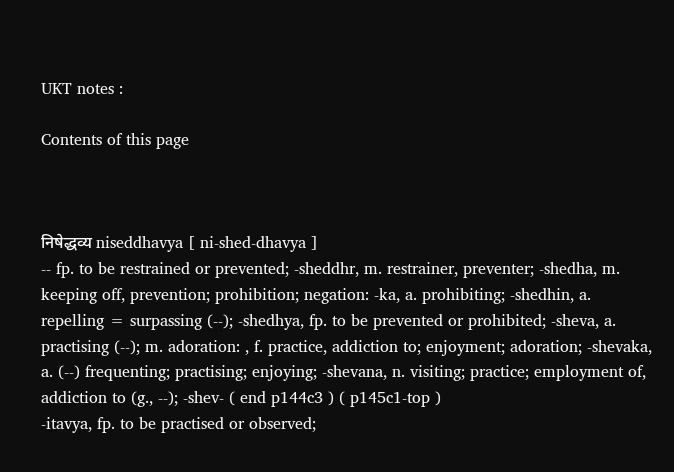UKT notes :

Contents of this page



निषेद्धव्य niseddhavya [ ni-shed-dhavya ]
-- fp. to be restrained or prevented; -sheddhr, m. restrainer, preventer; -shedha, m. keeping off, prevention; prohibition; negation: -ka, a. prohibiting; -shedhin, a. repelling = surpassing (--); -shedhya, fp. to be prevented or prohibited; -sheva, a. practising (--); m. adoration: , f. practice, addiction to; enjoyment; adoration; -shevaka, a. (--) frequenting; practising; enjoying; -shevana, n. visiting; practice; employment of, addiction to (g., --); -shev- ( end p144c3 ) ( p145c1-top )
-itavya, fp. to be practised or observed;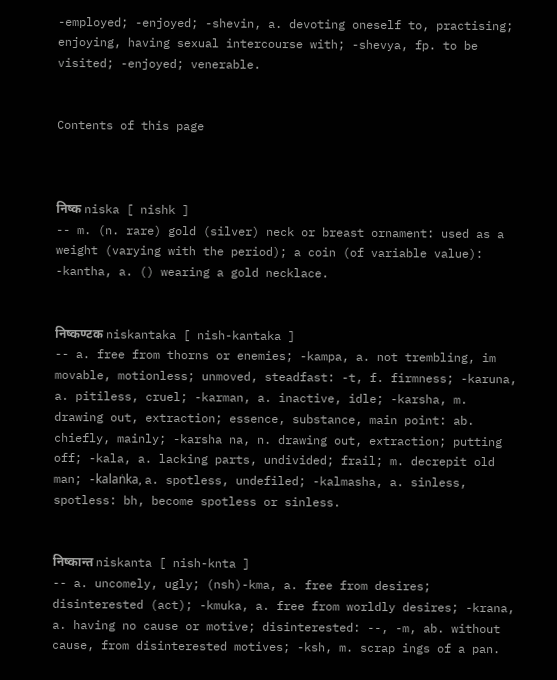-employed; -enjoyed; -shevin, a. devoting oneself to, practising; enjoying, having sexual intercourse with; -shevya, fp. to be visited; -enjoyed; venerable.


Contents of this page



निष्क niska [ nishk ]
-- m. (n. rare) gold (silver) neck or breast ornament: used as a weight (varying with the period); a coin (of variable value): -kantha, a. () wearing a gold necklace.


निष्कण्टक niskantaka [ nish-kantaka ]
-- a. free from thorns or enemies; -kampa, a. not trembling, im movable, motionless; unmoved, steadfast: -t, f. firmness; -karuna, a. pitiless, cruel; -karman, a. inactive, idle; -karsha, m. drawing out, extraction; essence, substance, main point: ab. chiefly, mainly; -karsha na, n. drawing out, extraction; putting off; -kala, a. lacking parts, undivided; frail; m. decrepit old man; -kalaṅka, a. spotless, undefiled; -kalmasha, a. sinless, spotless: bh, become spotless or sinless.


निष्कान्त niskanta [ nish-knta ]
-- a. uncomely, ugly; (nsh)-kma, a. free from desires; disinterested (act); -kmuka, a. free from worldly desires; -krana, a. having no cause or motive; disinterested: --, -m, ab. without cause, from disinterested motives; -ksh, m. scrap ings of a pan.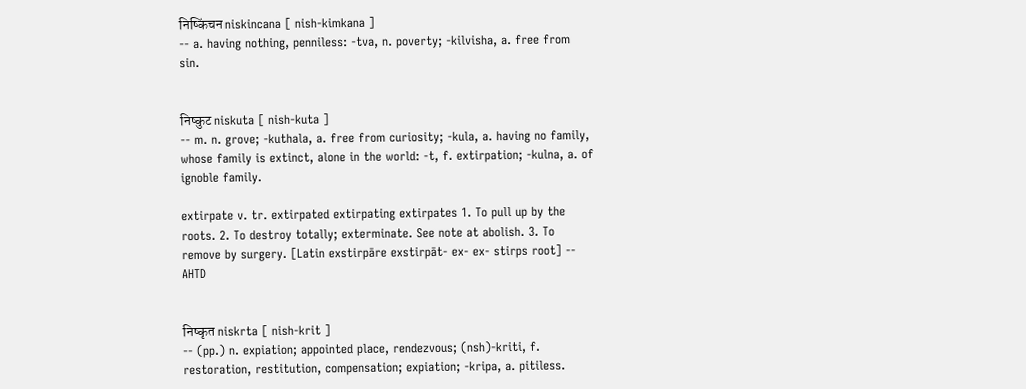निष्किंचन niskincana [ nish-kimkana ]
-- a. having nothing, penniless: -tva, n. poverty; -kilvisha, a. free from sin.


निष्कुट niskuta [ nish-kuta ]
-- m. n. grove; -kuthala, a. free from curiosity; -kula, a. having no family, whose family is extinct, alone in the world: -t, f. extirpation; -kulna, a. of ignoble family.

extirpate v. tr. extirpated extirpating extirpates 1. To pull up by the roots. 2. To destroy totally; exterminate. See note at abolish. 3. To remove by surgery. [Latin exstirpāre exstirpāt- ex- ex- stirps root] -- AHTD


निष्कृत niskrta [ nish-krit ]
-- (pp.) n. expiation; appointed place, rendezvous; (nsh)-kriti, f. restoration, restitution, compensation; expiation; -kripa, a. pitiless.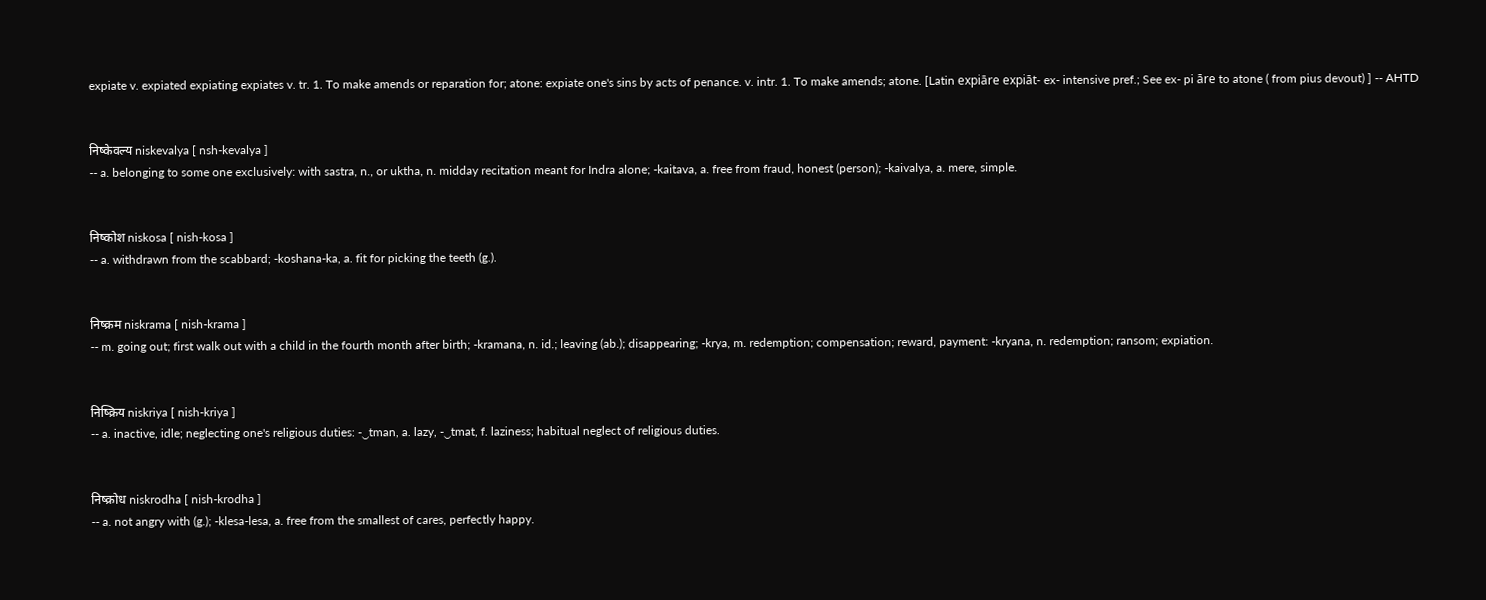expiate v. expiated expiating expiates v. tr. 1. To make amends or reparation for; atone: expiate one's sins by acts of penance. v. intr. 1. To make amends; atone. [Latin expiāre expiāt- ex- intensive pref.; See ex- pi āre to atone ( from pius devout) ] -- AHTD


निष्केवल्य niskevalya [ nsh-kevalya ]
-- a. belonging to some one exclusively: with sastra, n., or uktha, n. midday recitation meant for Indra alone; -kaitava, a. free from fraud, honest (person); -kaivalya, a. mere, simple.


निष्कोश niskosa [ nish-kosa ]
-- a. withdrawn from the scabbard; -koshana-ka, a. fit for picking the teeth (g.).


निष्क्रम niskrama [ nish-krama ]
-- m. going out; first walk out with a child in the fourth month after birth; -kramana, n. id.; leaving (ab.); disappearing; -krya, m. redemption; compensation; reward, payment: -kryana, n. redemption; ransom; expiation.


निष्क्रिय niskriya [ nish-kriya ]
-- a. inactive, idle; neglecting one's religious duties: -‿tman, a. lazy, -‿tmat, f. laziness; habitual neglect of religious duties.


निष्क्रोध niskrodha [ nish-krodha ]
-- a. not angry with (g.); -klesa-lesa, a. free from the smallest of cares, perfectly happy.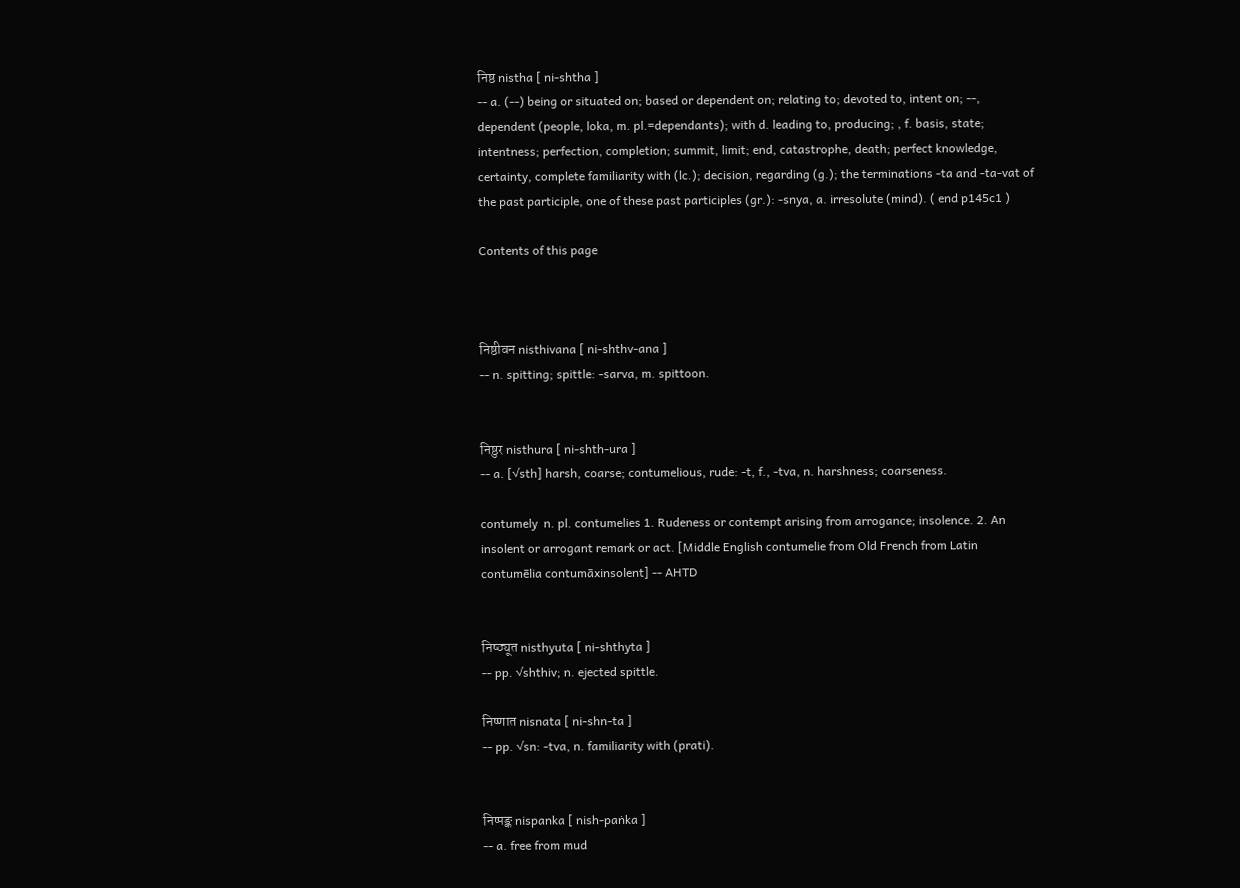निष्ठ nistha [ ni-shtha ]
-- a. (--) being or situated on; based or dependent on; relating to; devoted to, intent on; --, dependent (people, loka, m. pl.=dependants); with d. leading to, producing; , f. basis, state; intentness; perfection, completion; summit, limit; end, catastrophe, death; perfect knowledge, certainty, complete familiarity with (lc.); decision, regarding (g.); the terminations -ta and -ta-vat of the past participle, one of these past participles (gr.): -snya, a. irresolute (mind). ( end p145c1 )

Contents of this page



निष्ठीवन nisthivana [ ni-shthv-ana ]
-- n. spitting; spittle: -sarva, m. spittoon.


निष्ठुर nisthura [ ni-shth-ura ]
-- a. [√sth] harsh, coarse; contumelious, rude: -t, f., -tva, n. harshness; coarseness.

contumely  n. pl. contumelies 1. Rudeness or contempt arising from arrogance; insolence. 2. An insolent or arrogant remark or act. [Middle English contumelie from Old French from Latin contumēlia contumāxinsolent] -- AHTD


निष्ठ्यूत nisthyuta [ ni-shthyta ]
-- pp. √shthiv; n. ejected spittle.

निष्णात nisnata [ ni-shn-ta ]
-- pp. √sn: -tva, n. familiarity with (prati).


निष्पङ्क nispanka [ nish-paṅka ]
-- a. free from mud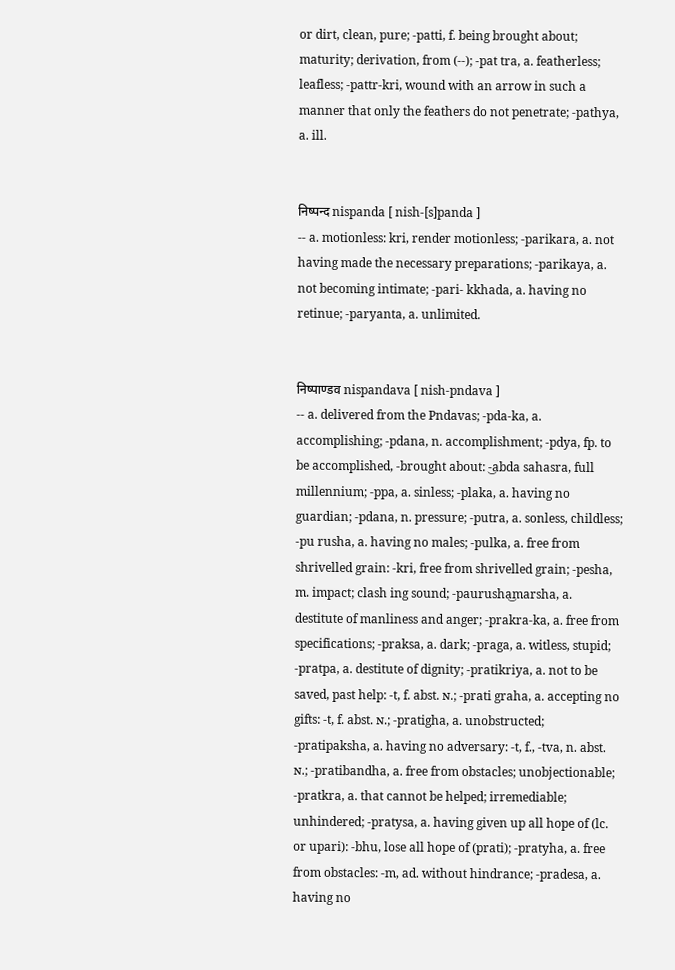or dirt, clean, pure; -patti, f. being brought about; maturity; derivation, from (--); -pat tra, a. featherless; leafless; -pattr-kri, wound with an arrow in such a manner that only the feathers do not penetrate; -pathya, a. ill.


निष्पन्द nispanda [ nish-[s]panda ]
-- a. motionless: kri, render motionless; -parikara, a. not having made the necessary preparations; -parikaya, a. not becoming intimate; -pari- kkhada, a. having no retinue; -paryanta, a. unlimited.


निष्पाण्डव nispandava [ nish-pndava ]
-- a. delivered from the Pndavas; -pda-ka, a. accomplishing; -pdana, n. accomplishment; -pdya, fp. to be accomplished, -brought about: -‿abda sahasra, full millennium; -ppa, a. sinless; -plaka, a. having no guardian; -pdana, n. pressure; -putra, a. sonless, childless; -pu rusha, a. having no males; -pulka, a. free from shrivelled grain: -kri, free from shrivelled grain; -pesha, m. impact; clash ing sound; -paurusha‿marsha, a. destitute of manliness and anger; -prakra-ka, a. free from specifications; -praksa, a. dark; -praga, a. witless, stupid; -pratpa, a. destitute of dignity; -pratikriya, a. not to be saved, past help: -t, f. abst. ɴ.; -prati graha, a. accepting no gifts: -t, f. abst. ɴ.; -pratigha, a. unobstructed; -pratipaksha, a. having no adversary: -t, f., -tva, n. abst. ɴ.; -pratibandha, a. free from obstacles; unobjectionable; -pratkra, a. that cannot be helped; irremediable; unhindered; -pratysa, a. having given up all hope of (lc. or upari): -bhu, lose all hope of (prati); -pratyha, a. free from obstacles: -m, ad. without hindrance; -pradesa, a. having no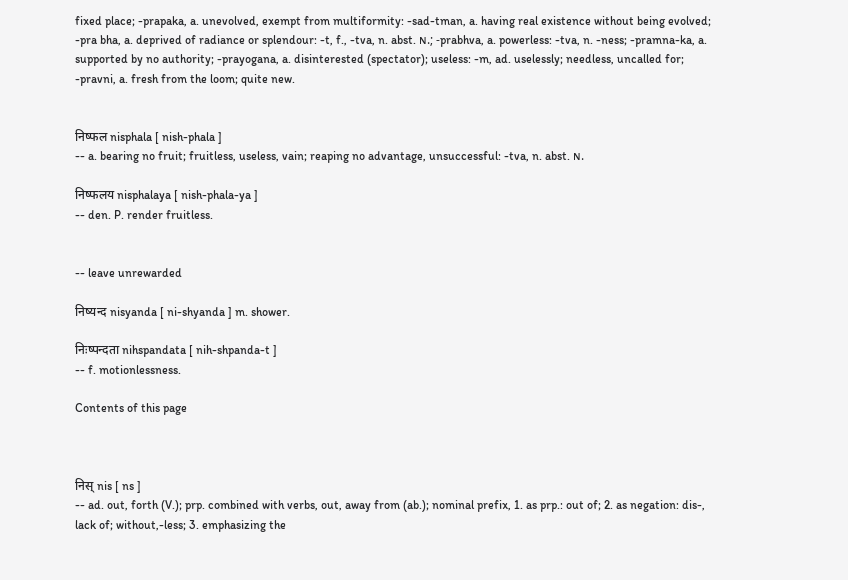fixed place; -prapaka, a. unevolved, exempt from multiformity: -sad-tman, a. having real existence without being evolved; -pra bha, a. deprived of radiance or splendour: -t, f., -tva, n. abst. ɴ.; -prabhva, a. powerless: -tva, n. -ness; -pramna-ka, a. supported by no authority; -prayogana, a. disinterested (spectator); useless: -m, ad. uselessly; needless, uncalled for; -pravni, a. fresh from the loom; quite new.


निष्फल nisphala [ nish-phala ]
-- a. bearing no fruit; fruitless, useless, vain; reaping no advantage, unsuccessful: -tva, n. abst. ɴ.

निष्फलय nisphalaya [ nish-phala-ya ]
-- den. P. render fruitless.


-- leave unrewarded

निष्यन्द nisyanda [ ni-shyanda ] m. shower.

निःष्पन्दता nihspandata [ nih-shpanda-t ]
-- f. motionlessness.

Contents of this page



निस् nis [ ns ]
-- ad. out, forth (V.); prp. combined with verbs, out, away from (ab.); nominal prefix, 1. as prp.: out of; 2. as negation: dis-, lack of; without,-less; 3. emphasizing the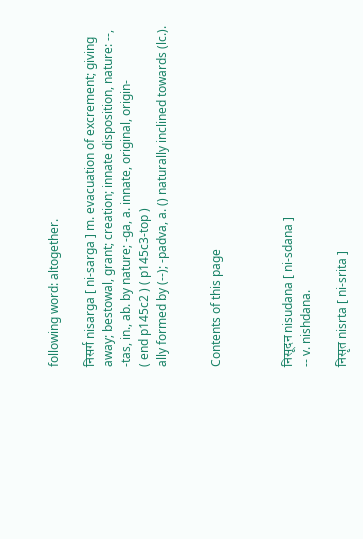following word: altogether.

निसर्ग nisarga [ ni-sarga ] m. evacuation of excrement; giving away; bestowal, grant; creation; innate disposition, nature: --, -tas, in., ab. by nature; -ga, a. innate, original, origin-
( end p145c2 ) ( p145c3-top )
ally formed by (--); -padva, a. () naturally inclined towards (lc.).


Contents of this page



निसूदन nisudana [ ni-sdana ]
-- v. nishdana.

निसृत nisrta [ ni-srita ]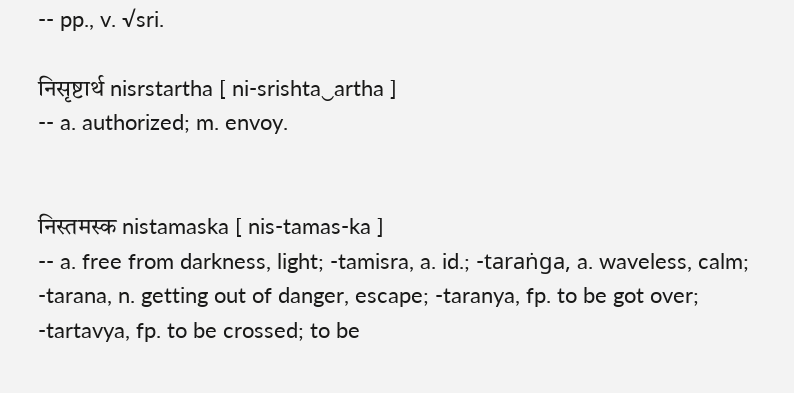-- pp., v. √sri.

निसृष्टार्थ nisrstartha [ ni-srishta‿artha ]
-- a. authorized; m. envoy.


निस्तमस्क nistamaska [ nis-tamas-ka ]
-- a. free from darkness, light; -tamisra, a. id.; -taraṅga, a. waveless, calm; -tarana, n. getting out of danger, escape; -taranya, fp. to be got over; -tartavya, fp. to be crossed; to be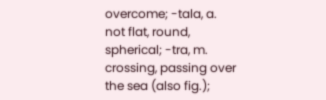overcome; -tala, a. not flat, round, spherical; -tra, m. crossing, passing over the sea (also fig.);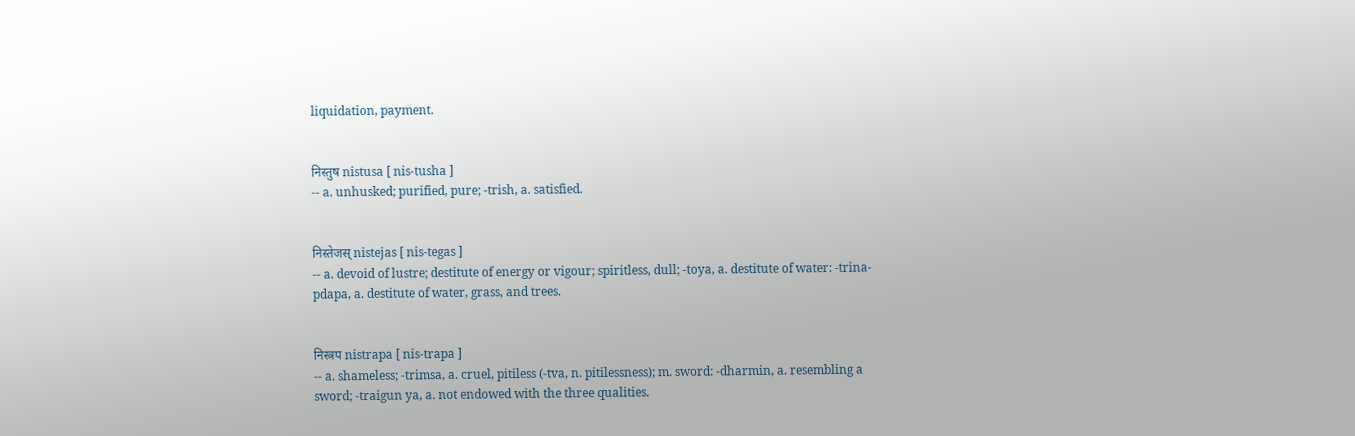liquidation, payment.


निस्तुष nistusa [ nis-tusha ]
-- a. unhusked; purified, pure; -trish, a. satisfied.


निस्तेजस् nistejas [ nis-tegas ]
-- a. devoid of lustre; destitute of energy or vigour; spiritless, dull; -toya, a. destitute of water: -trina-pdapa, a. destitute of water, grass, and trees.


निस्त्रप nistrapa [ nis-trapa ]
-- a. shameless; -trimsa, a. cruel, pitiless (-tva, n. pitilessness); m. sword: -dharmin, a. resembling a sword; -traigun ya, a. not endowed with the three qualities.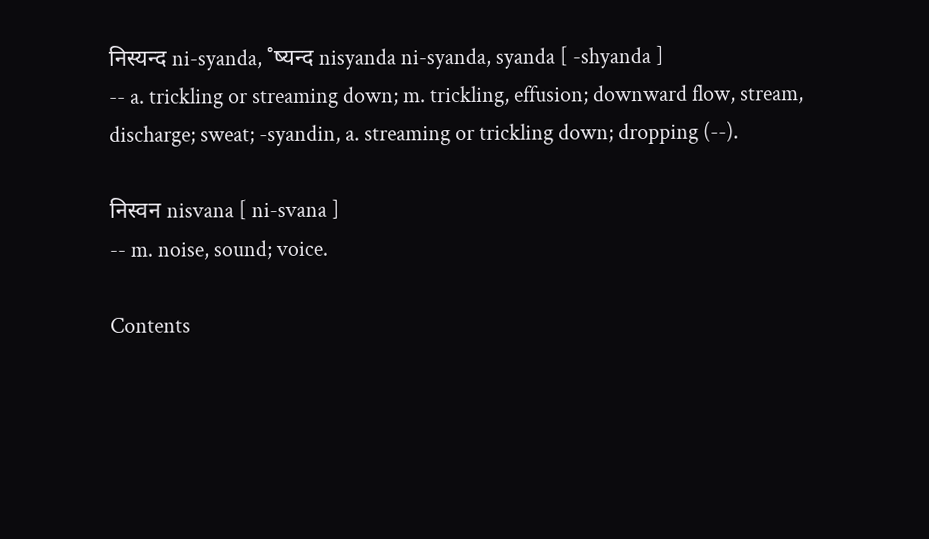निस्यन्द ni-syanda, ˚ष्यन्द nisyanda ni-syanda, syanda [ -shyanda ]
-- a. trickling or streaming down; m. trickling, effusion; downward flow, stream, discharge; sweat; -syandin, a. streaming or trickling down; dropping (--).

निस्वन nisvana [ ni-svana ]
-- m. noise, sound; voice.

Contents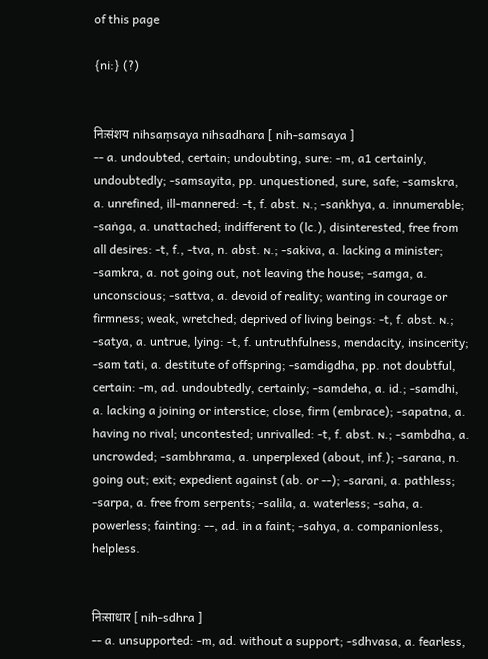of this page

{ni:} (?)


निःसंशय nihsaṃsaya nihsadhara [ nih-samsaya ]
-- a. undoubted, certain; undoubting, sure: -m, a1 certainly, undoubtedly; -samsayita, pp. unquestioned, sure, safe; -samskra, a. unrefined, ill-mannered: -t, f. abst. ɴ.; -saṅkhya, a. innumerable; -saṅga, a. unattached; indifferent to (lc.), disinterested, free from all desires: -t, f., -tva, n. abst. ɴ.; -sakiva, a. lacking a minister; -samkra, a. not going out, not leaving the house; -samga, a. unconscious; -sattva, a. devoid of reality; wanting in courage or firmness; weak, wretched; deprived of living beings: -t, f. abst. ɴ.; -satya, a. untrue, lying: -t, f. untruthfulness, mendacity, insincerity; -sam tati, a. destitute of offspring; -samdigdha, pp. not doubtful, certain: -m, ad. undoubtedly, certainly; -samdeha, a. id.; -samdhi, a. lacking a joining or interstice; close, firm (embrace); -sapatna, a. having no rival; uncontested; unrivalled: -t, f. abst. ɴ.; -sambdha, a. uncrowded; -sambhrama, a. unperplexed (about, inf.); -sarana, n. going out; exit; expedient against (ab. or --); -sarani, a. pathless; -sarpa, a. free from serpents; -salila, a. waterless; -saha, a. powerless; fainting: --, ad. in a faint; -sahya, a. companionless, helpless.


निःसाधार [ nih-sdhra ]
-- a. unsupported: -m, ad. without a support; -sdhvasa, a. fearless,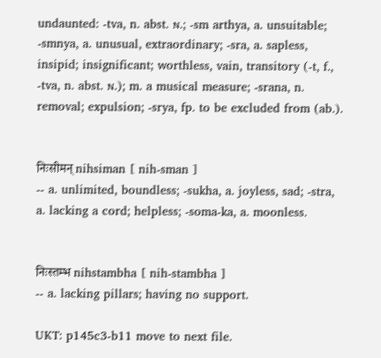undaunted: -tva, n. abst. ɴ.; -sm arthya, a. unsuitable; -smnya, a. unusual, extraordinary; -sra, a. sapless, insipid; insignificant; worthless, vain, transitory (-t, f., -tva, n. abst. ɴ.); m. a musical measure; -srana, n. removal; expulsion; -srya, fp. to be excluded from (ab.).


निःसीमन् nihsiman [ nih-sman ]
-- a. unlimited, boundless; -sukha, a. joyless, sad; -stra, a. lacking a cord; helpless; -soma-ka, a. moonless.


निःस्तम्भ nihstambha [ nih-stambha ]
-- a. lacking pillars; having no support.

UKT: p145c3-b11 move to next file.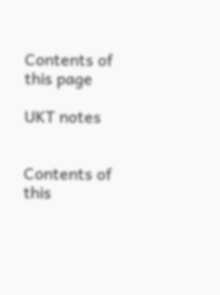Contents of this page

UKT notes


Contents of this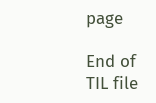page

End of TIL file